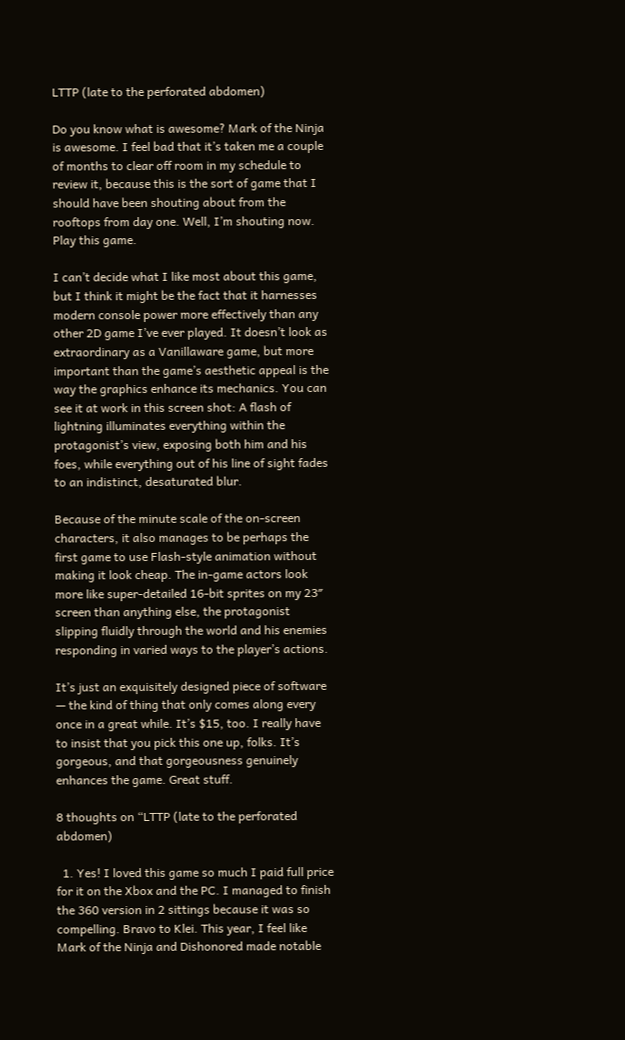LTTP (late to the perforated abdomen)

Do you know what is awesome? Mark of the Ninja is awesome. I feel bad that it’s taken me a couple of months to clear off room in my schedule to review it, because this is the sort of game that I should have been shouting about from the rooftops from day one. Well, I’m shouting now. Play this game.

I can’t decide what I like most about this game, but I think it might be the fact that it harnesses modern console power more effectively than any other 2D game I’ve ever played. It doesn’t look as extraordinary as a Vanillaware game, but more important than the game’s aesthetic appeal is the way the graphics enhance its mechanics. You can see it at work in this screen shot: A flash of lightning illuminates everything within the protagonist’s view, exposing both him and his foes, while everything out of his line of sight fades to an indistinct, desaturated blur.

Because of the minute scale of the on-screen characters, it also manages to be perhaps the first game to use Flash-style animation without making it look cheap. The in-game actors look more like super-detailed 16-bit sprites on my 23″ screen than anything else, the protagonist slipping fluidly through the world and his enemies responding in varied ways to the player’s actions.

It’s just an exquisitely designed piece of software — the kind of thing that only comes along every once in a great while. It’s $15, too. I really have to insist that you pick this one up, folks. It’s gorgeous, and that gorgeousness genuinely enhances the game. Great stuff.

8 thoughts on “LTTP (late to the perforated abdomen)

  1. Yes! I loved this game so much I paid full price for it on the Xbox and the PC. I managed to finish the 360 version in 2 sittings because it was so compelling. Bravo to Klei. This year, I feel like Mark of the Ninja and Dishonored made notable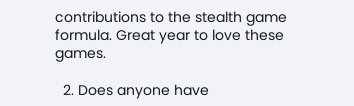contributions to the stealth game formula. Great year to love these games.

  2. Does anyone have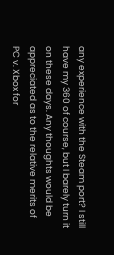any experience with the Steam port? I still have my 360 of course, but I barely turn it on these days. Any thoughts would be appreciated as to the relative merits of PC v. Xbox for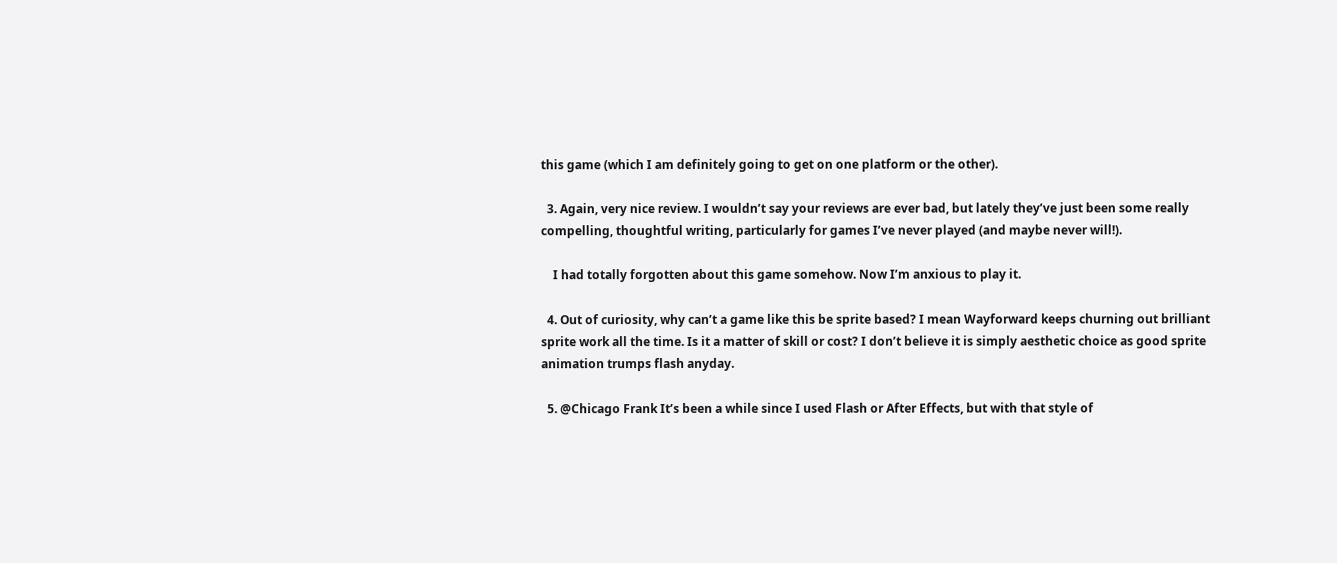this game (which I am definitely going to get on one platform or the other).

  3. Again, very nice review. I wouldn’t say your reviews are ever bad, but lately they’ve just been some really compelling, thoughtful writing, particularly for games I’ve never played (and maybe never will!).

    I had totally forgotten about this game somehow. Now I’m anxious to play it.

  4. Out of curiosity, why can’t a game like this be sprite based? I mean Wayforward keeps churning out brilliant sprite work all the time. Is it a matter of skill or cost? I don’t believe it is simply aesthetic choice as good sprite animation trumps flash anyday.

  5. @Chicago Frank It’s been a while since I used Flash or After Effects, but with that style of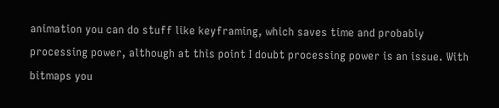animation you can do stuff like keyframing, which saves time and probably processing power, although at this point I doubt processing power is an issue. With bitmaps you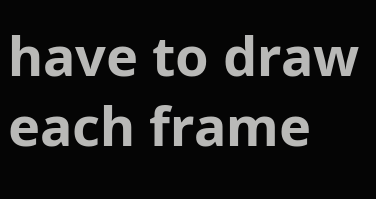have to draw each frame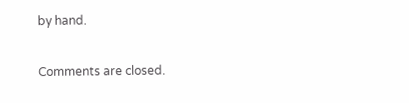by hand.

Comments are closed.